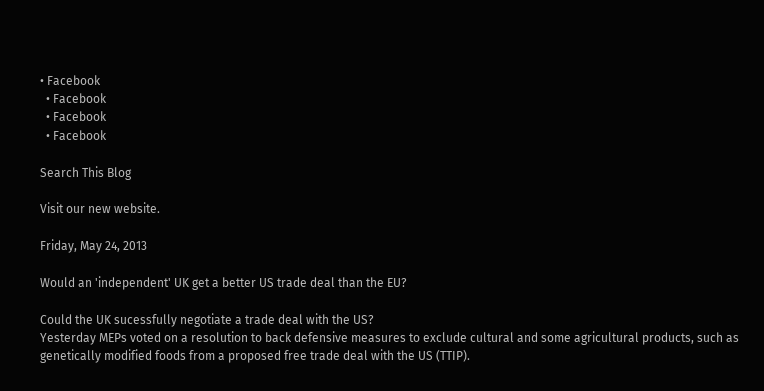• Facebook
  • Facebook
  • Facebook
  • Facebook

Search This Blog

Visit our new website.

Friday, May 24, 2013

Would an 'independent' UK get a better US trade deal than the EU?

Could the UK sucessfully negotiate a trade deal with the US?
Yesterday MEPs voted on a resolution to back defensive measures to exclude cultural and some agricultural products, such as genetically modified foods from a proposed free trade deal with the US (TTIP).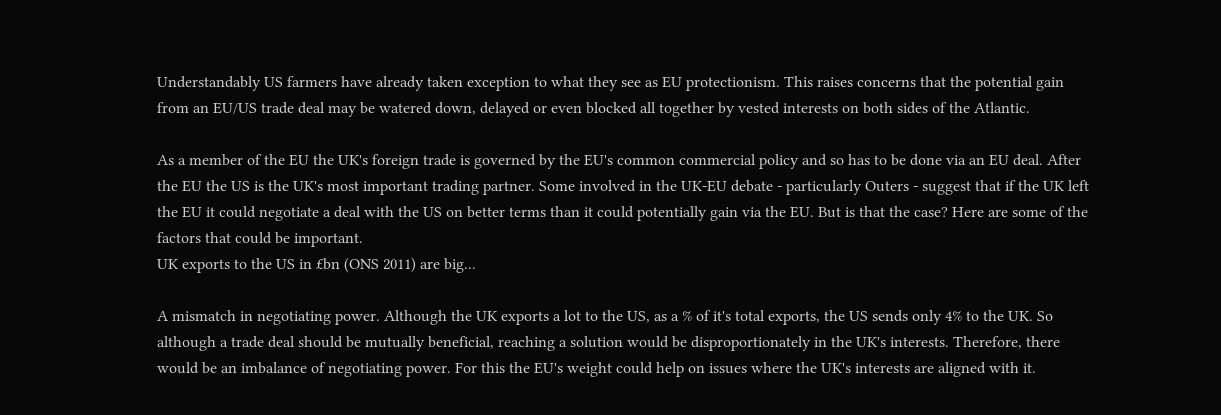Understandably US farmers have already taken exception to what they see as EU protectionism. This raises concerns that the potential gain from an EU/US trade deal may be watered down, delayed or even blocked all together by vested interests on both sides of the Atlantic.

As a member of the EU the UK's foreign trade is governed by the EU's common commercial policy and so has to be done via an EU deal. After the EU the US is the UK's most important trading partner. Some involved in the UK-EU debate - particularly Outers - suggest that if the UK left the EU it could negotiate a deal with the US on better terms than it could potentially gain via the EU. But is that the case? Here are some of the factors that could be important.
UK exports to the US in £bn (ONS 2011) are big...

A mismatch in negotiating power. Although the UK exports a lot to the US, as a % of it's total exports, the US sends only 4% to the UK. So although a trade deal should be mutually beneficial, reaching a solution would be disproportionately in the UK's interests. Therefore, there would be an imbalance of negotiating power. For this the EU's weight could help on issues where the UK's interests are aligned with it.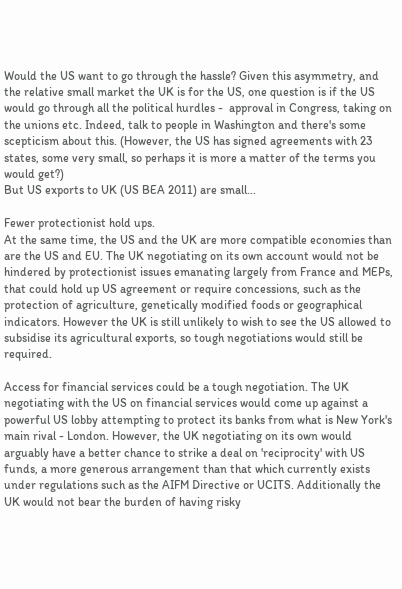Would the US want to go through the hassle? Given this asymmetry, and the relative small market the UK is for the US, one question is if the US would go through all the political hurdles -  approval in Congress, taking on the unions etc. Indeed, talk to people in Washington and there's some scepticism about this. (However, the US has signed agreements with 23 states, some very small, so perhaps it is more a matter of the terms you would get?)
But US exports to UK (US BEA 2011) are small...

Fewer protectionist hold ups.
At the same time, the US and the UK are more compatible economies than are the US and EU. The UK negotiating on its own account would not be hindered by protectionist issues emanating largely from France and MEPs, that could hold up US agreement or require concessions, such as the protection of agriculture, genetically modified foods or geographical indicators. However the UK is still unlikely to wish to see the US allowed to subsidise its agricultural exports, so tough negotiations would still be required.

Access for financial services could be a tough negotiation. The UK negotiating with the US on financial services would come up against a powerful US lobby attempting to protect its banks from what is New York's main rival - London. However, the UK negotiating on its own would arguably have a better chance to strike a deal on 'reciprocity' with US funds, a more generous arrangement than that which currently exists under regulations such as the AIFM Directive or UCITS. Additionally the UK would not bear the burden of having risky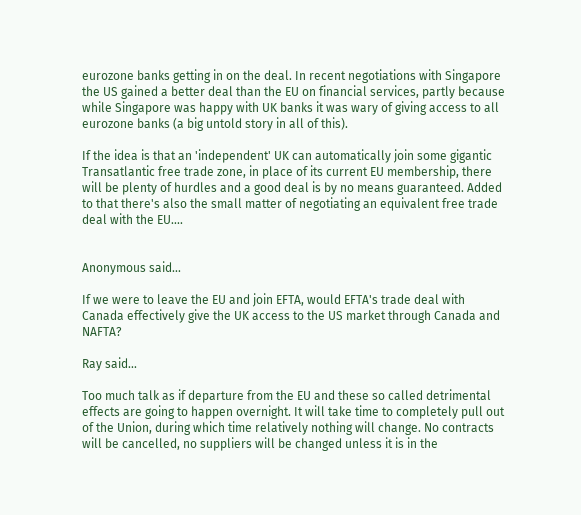eurozone banks getting in on the deal. In recent negotiations with Singapore the US gained a better deal than the EU on financial services, partly because while Singapore was happy with UK banks it was wary of giving access to all eurozone banks (a big untold story in all of this).

If the idea is that an 'independent' UK can automatically join some gigantic Transatlantic free trade zone, in place of its current EU membership, there will be plenty of hurdles and a good deal is by no means guaranteed. Added to that there's also the small matter of negotiating an equivalent free trade deal with the EU....


Anonymous said...

If we were to leave the EU and join EFTA, would EFTA's trade deal with Canada effectively give the UK access to the US market through Canada and NAFTA?

Ray said...

Too much talk as if departure from the EU and these so called detrimental effects are going to happen overnight. It will take time to completely pull out of the Union, during which time relatively nothing will change. No contracts will be cancelled, no suppliers will be changed unless it is in the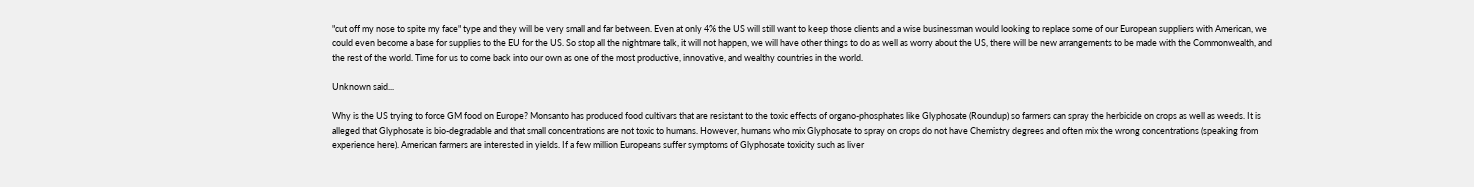"cut off my nose to spite my face" type and they will be very small and far between. Even at only 4% the US will still want to keep those clients and a wise businessman would looking to replace some of our European suppliers with American, we could even become a base for supplies to the EU for the US. So stop all the nightmare talk, it will not happen, we will have other things to do as well as worry about the US, there will be new arrangements to be made with the Commonwealth, and the rest of the world. Time for us to come back into our own as one of the most productive, innovative, and wealthy countries in the world.

Unknown said...

Why is the US trying to force GM food on Europe? Monsanto has produced food cultivars that are resistant to the toxic effects of organo-phosphates like Glyphosate (Roundup) so farmers can spray the herbicide on crops as well as weeds. It is alleged that Glyphosate is bio-degradable and that small concentrations are not toxic to humans. However, humans who mix Glyphosate to spray on crops do not have Chemistry degrees and often mix the wrong concentrations (speaking from experience here). American farmers are interested in yields. If a few million Europeans suffer symptoms of Glyphosate toxicity such as liver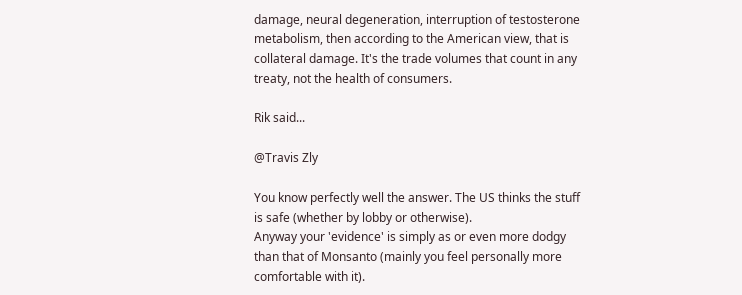damage, neural degeneration, interruption of testosterone metabolism, then according to the American view, that is collateral damage. It's the trade volumes that count in any treaty, not the health of consumers.

Rik said...

@Travis Zly

You know perfectly well the answer. The US thinks the stuff is safe (whether by lobby or otherwise).
Anyway your 'evidence' is simply as or even more dodgy than that of Monsanto (mainly you feel personally more comfortable with it).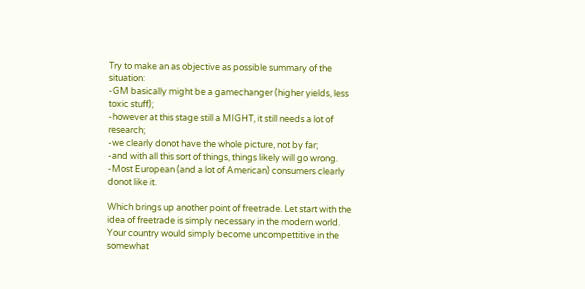Try to make an as objective as possible summary of the situation:
-GM basically might be a gamechanger (higher yields, less toxic stuff);
-however at this stage still a MIGHT, it still needs a lot of research;
-we clearly donot have the whole picture, not by far;
-and with all this sort of things, things likely will go wrong.
-Most European (and a lot of American) consumers clearly donot like it.

Which brings up another point of freetrade. Let start with the idea of freetrade is simply necessary in the modern world. Your country would simply become uncompettitive in the somewhat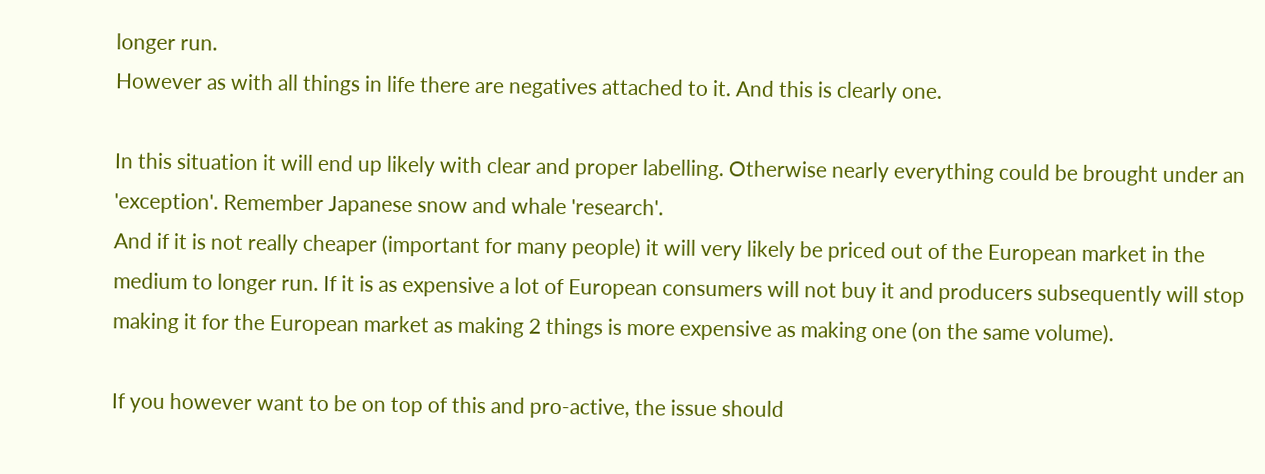longer run.
However as with all things in life there are negatives attached to it. And this is clearly one.

In this situation it will end up likely with clear and proper labelling. Otherwise nearly everything could be brought under an 'exception'. Remember Japanese snow and whale 'research'.
And if it is not really cheaper (important for many people) it will very likely be priced out of the European market in the medium to longer run. If it is as expensive a lot of European consumers will not buy it and producers subsequently will stop making it for the European market as making 2 things is more expensive as making one (on the same volume).

If you however want to be on top of this and pro-active, the issue should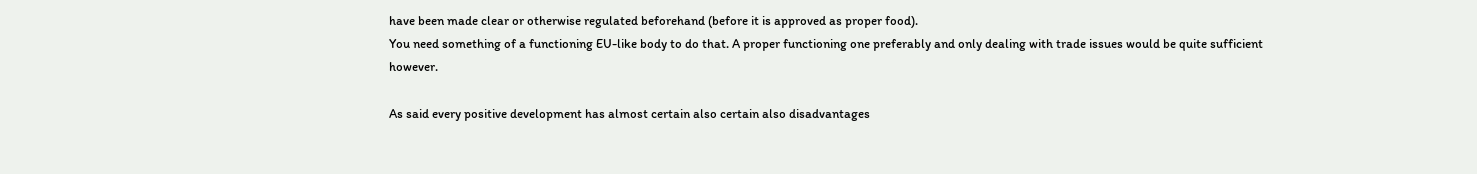have been made clear or otherwise regulated beforehand (before it is approved as proper food).
You need something of a functioning EU-like body to do that. A proper functioning one preferably and only dealing with trade issues would be quite sufficient however.

As said every positive development has almost certain also certain also disadvantages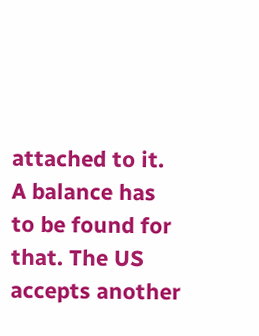attached to it.
A balance has to be found for that. The US accepts another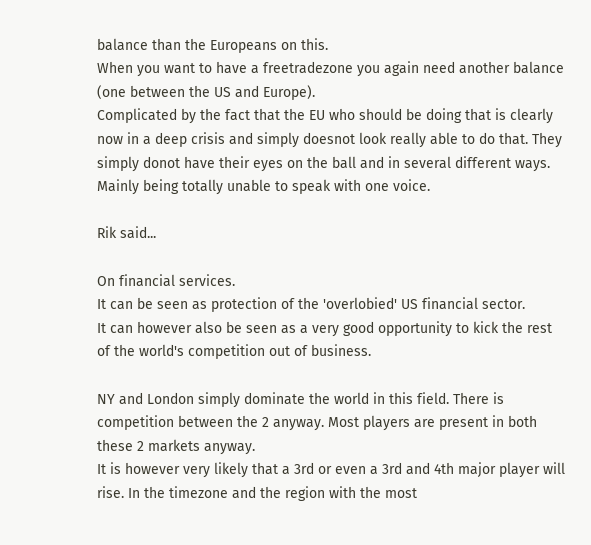balance than the Europeans on this.
When you want to have a freetradezone you again need another balance (one between the US and Europe).
Complicated by the fact that the EU who should be doing that is clearly now in a deep crisis and simply doesnot look really able to do that. They simply donot have their eyes on the ball and in several different ways. Mainly being totally unable to speak with one voice.

Rik said...

On financial services.
It can be seen as protection of the 'overlobied' US financial sector.
It can however also be seen as a very good opportunity to kick the rest of the world's competition out of business.

NY and London simply dominate the world in this field. There is competition between the 2 anyway. Most players are present in both these 2 markets anyway.
It is however very likely that a 3rd or even a 3rd and 4th major player will rise. In the timezone and the region with the most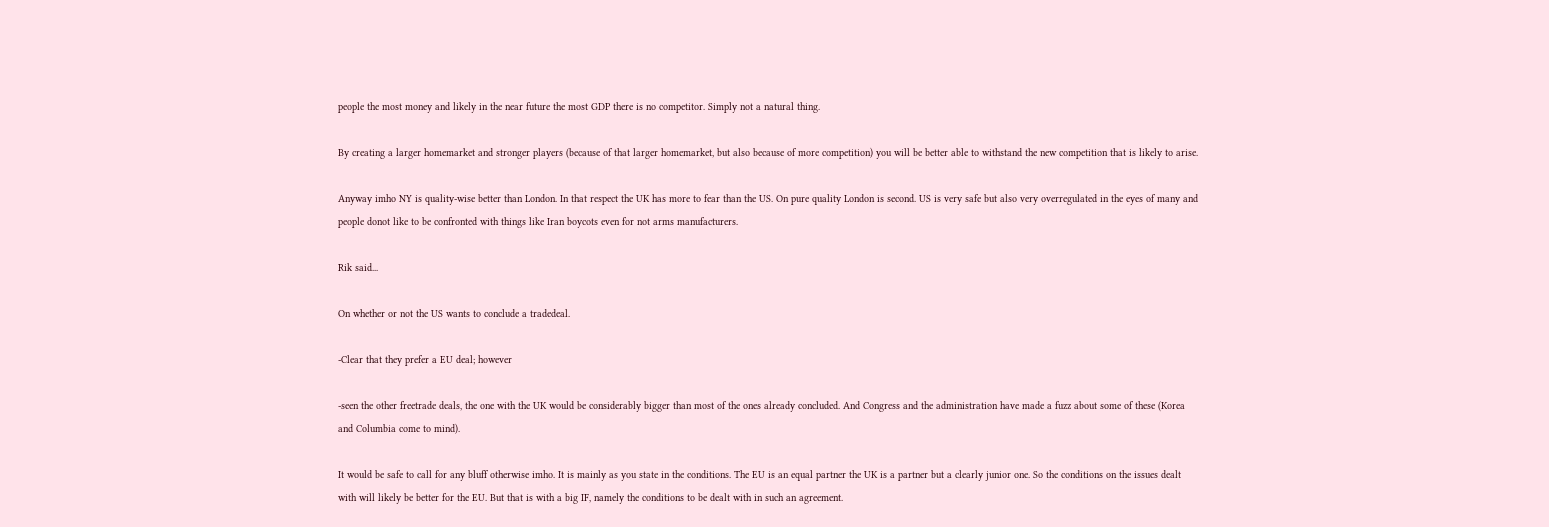people the most money and likely in the near future the most GDP there is no competitor. Simply not a natural thing.

By creating a larger homemarket and stronger players (because of that larger homemarket, but also because of more competition) you will be better able to withstand the new competition that is likely to arise.

Anyway imho NY is quality-wise better than London. In that respect the UK has more to fear than the US. On pure quality London is second. US is very safe but also very overregulated in the eyes of many and people donot like to be confronted with things like Iran boycots even for not arms manufacturers.

Rik said...

On whether or not the US wants to conclude a tradedeal.

-Clear that they prefer a EU deal; however

-seen the other freetrade deals, the one with the UK would be considerably bigger than most of the ones already concluded. And Congress and the administration have made a fuzz about some of these (Korea and Columbia come to mind).

It would be safe to call for any bluff otherwise imho. It is mainly as you state in the conditions. The EU is an equal partner the UK is a partner but a clearly junior one. So the conditions on the issues dealt with will likely be better for the EU. But that is with a big IF, namely the conditions to be dealt with in such an agreement.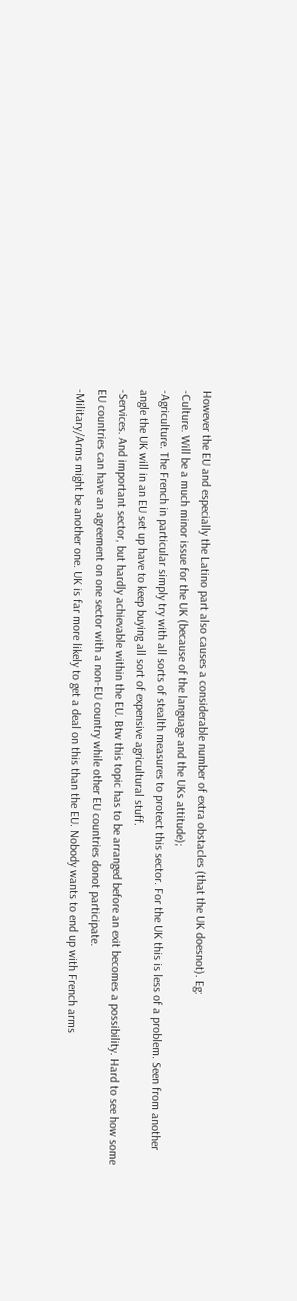However the EU and especially the Latino part also causes a considerable number of extra obstacles (that the UK doesnot). Eg:
-Culture. Will be a much minor issue for the UK (because of the language and the UKs attitude);
-Agriculture. The French in particular simply try with all sorts of stealth measures to protect this sector. For the UK this is less of a problem. Seen from another angle the UK will in an EU set up have to keep buying all sort of expensive agricultural stuff.
-Services. And important sector, but hardly achievable within the EU. Btw this topic has to be arranged before an exit becomes a possibility. Hard to see how some EU countries can have an agreement on one sector with a non-EU country while other EU countries donot participate.
-Military/Arms might be another one. UK is far more likely to get a deal on this than the EU. Nobody wants to end up with French arms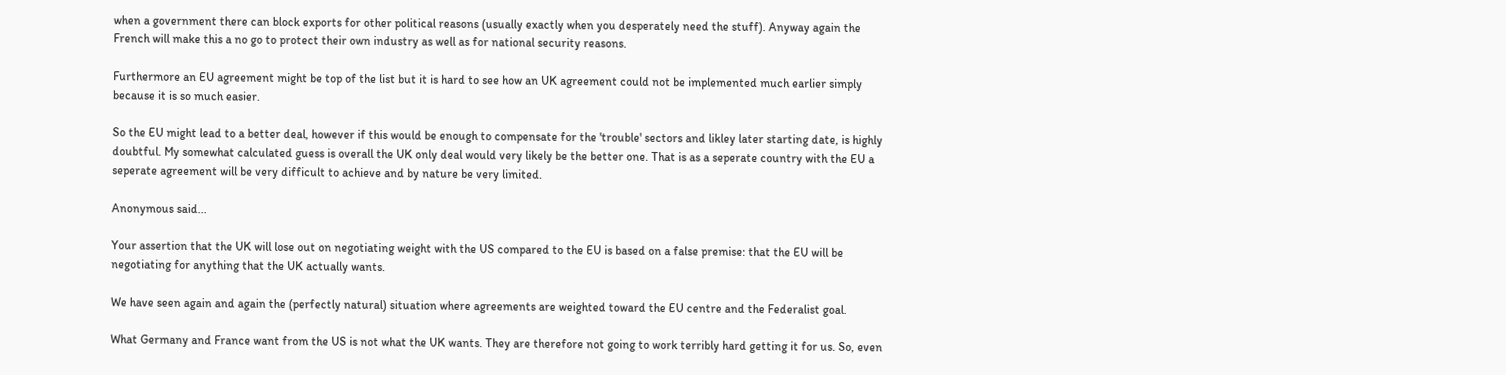when a government there can block exports for other political reasons (usually exactly when you desperately need the stuff). Anyway again the French will make this a no go to protect their own industry as well as for national security reasons.

Furthermore an EU agreement might be top of the list but it is hard to see how an UK agreement could not be implemented much earlier simply because it is so much easier.

So the EU might lead to a better deal, however if this would be enough to compensate for the 'trouble' sectors and likley later starting date, is highly doubtful. My somewhat calculated guess is overall the UK only deal would very likely be the better one. That is as a seperate country with the EU a seperate agreement will be very difficult to achieve and by nature be very limited.

Anonymous said...

Your assertion that the UK will lose out on negotiating weight with the US compared to the EU is based on a false premise: that the EU will be negotiating for anything that the UK actually wants.

We have seen again and again the (perfectly natural) situation where agreements are weighted toward the EU centre and the Federalist goal.

What Germany and France want from the US is not what the UK wants. They are therefore not going to work terribly hard getting it for us. So, even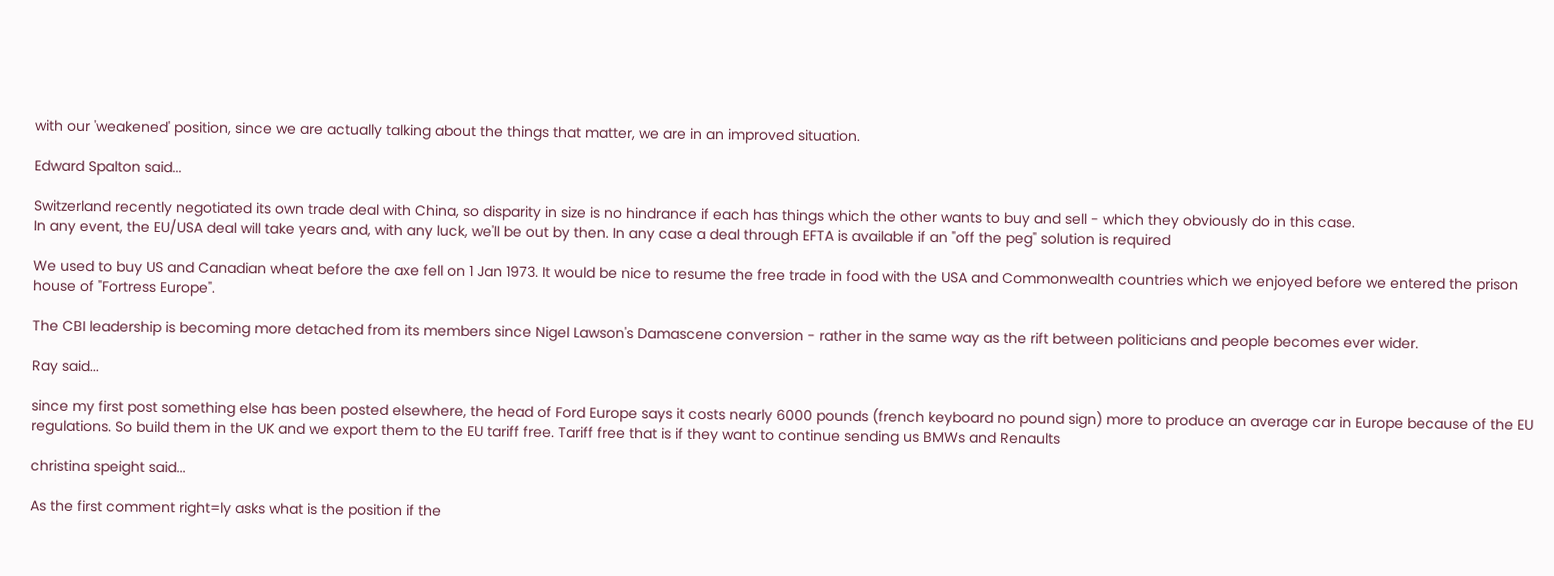with our 'weakened' position, since we are actually talking about the things that matter, we are in an improved situation.

Edward Spalton said...

Switzerland recently negotiated its own trade deal with China, so disparity in size is no hindrance if each has things which the other wants to buy and sell - which they obviously do in this case.
In any event, the EU/USA deal will take years and, with any luck, we'll be out by then. In any case a deal through EFTA is available if an "off the peg" solution is required

We used to buy US and Canadian wheat before the axe fell on 1 Jan 1973. It would be nice to resume the free trade in food with the USA and Commonwealth countries which we enjoyed before we entered the prison house of "Fortress Europe".

The CBI leadership is becoming more detached from its members since Nigel Lawson's Damascene conversion - rather in the same way as the rift between politicians and people becomes ever wider.

Ray said...

since my first post something else has been posted elsewhere, the head of Ford Europe says it costs nearly 6000 pounds (french keyboard no pound sign) more to produce an average car in Europe because of the EU regulations. So build them in the UK and we export them to the EU tariff free. Tariff free that is if they want to continue sending us BMWs and Renaults

christina speight said...

As the first comment right=ly asks what is the position if the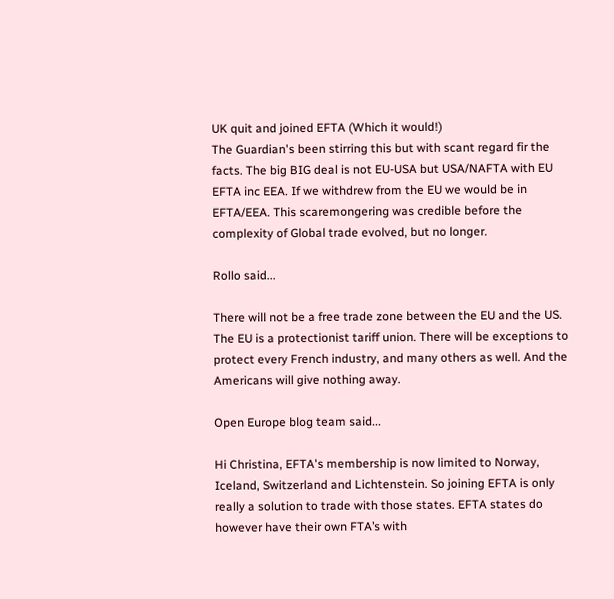UK quit and joined EFTA (Which it would!)
The Guardian's been stirring this but with scant regard fir the facts. The big BIG deal is not EU-USA but USA/NAFTA with EU EFTA inc EEA. If we withdrew from the EU we would be in EFTA/EEA. This scaremongering was credible before the complexity of Global trade evolved, but no longer.

Rollo said...

There will not be a free trade zone between the EU and the US. The EU is a protectionist tariff union. There will be exceptions to protect every French industry, and many others as well. And the Americans will give nothing away.

Open Europe blog team said...

Hi Christina, EFTA's membership is now limited to Norway, Iceland, Switzerland and Lichtenstein. So joining EFTA is only really a solution to trade with those states. EFTA states do however have their own FTA’s with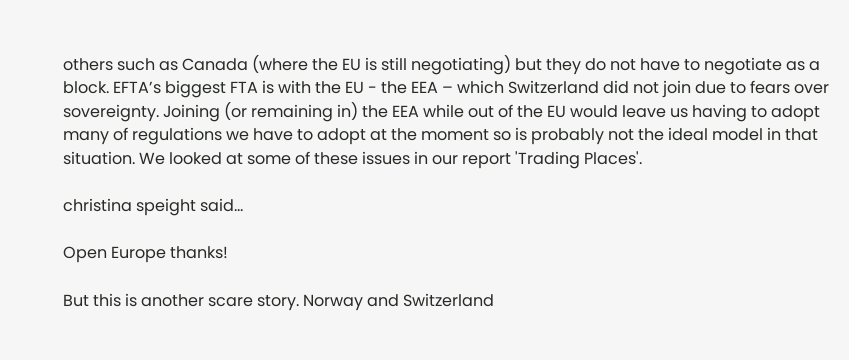others such as Canada (where the EU is still negotiating) but they do not have to negotiate as a block. EFTA’s biggest FTA is with the EU - the EEA – which Switzerland did not join due to fears over sovereignty. Joining (or remaining in) the EEA while out of the EU would leave us having to adopt many of regulations we have to adopt at the moment so is probably not the ideal model in that situation. We looked at some of these issues in our report 'Trading Places'.

christina speight said...

Open Europe thanks!

But this is another scare story. Norway and Switzerland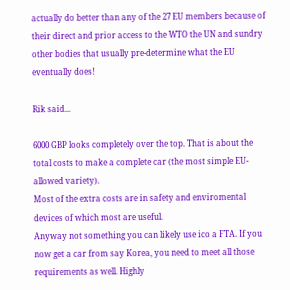actually do better than any of the 27 EU members because of their direct and prior access to the WTO the UN and sundry other bodies that usually pre-determine what the EU eventually does!

Rik said...

6000 GBP looks completely over the top. That is about the total costs to make a complete car (the most simple EU-allowed variety).
Most of the extra costs are in safety and enviromental devices of which most are useful.
Anyway not something you can likely use ico a FTA. If you now get a car from say Korea, you need to meet all those requirements as well. Highly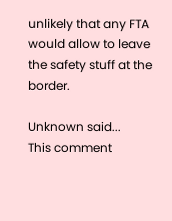unlikely that any FTA would allow to leave the safety stuff at the border.

Unknown said...
This comment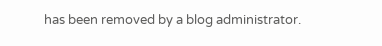has been removed by a blog administrator.